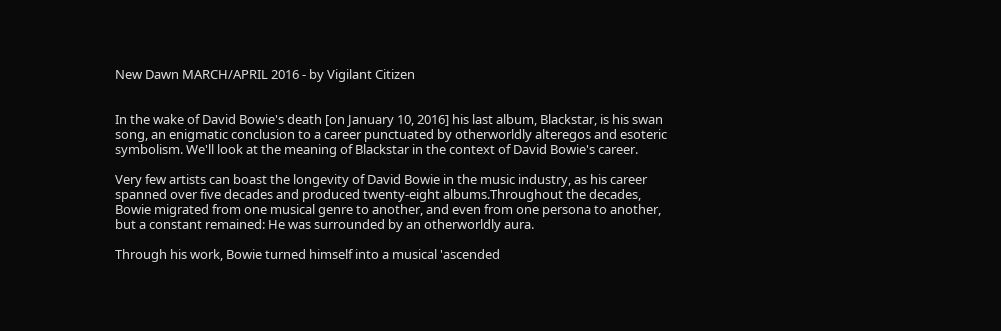New Dawn MARCH/APRIL 2016 - by Vigilant Citizen


In the wake of David Bowie's death [on January 10, 2016] his last album, Blackstar, is his swan song, an enigmatic conclusion to a career punctuated by otherworldly alteregos and esoteric symbolism. We'll look at the meaning of Blackstar in the context of David Bowie's career.

Very few artists can boast the longevity of David Bowie in the music industry, as his career spanned over five decades and produced twenty-eight albums.Throughout the decades, Bowie migrated from one musical genre to another, and even from one persona to another, but a constant remained: He was surrounded by an otherworldly aura.

Through his work, Bowie turned himself into a musical 'ascended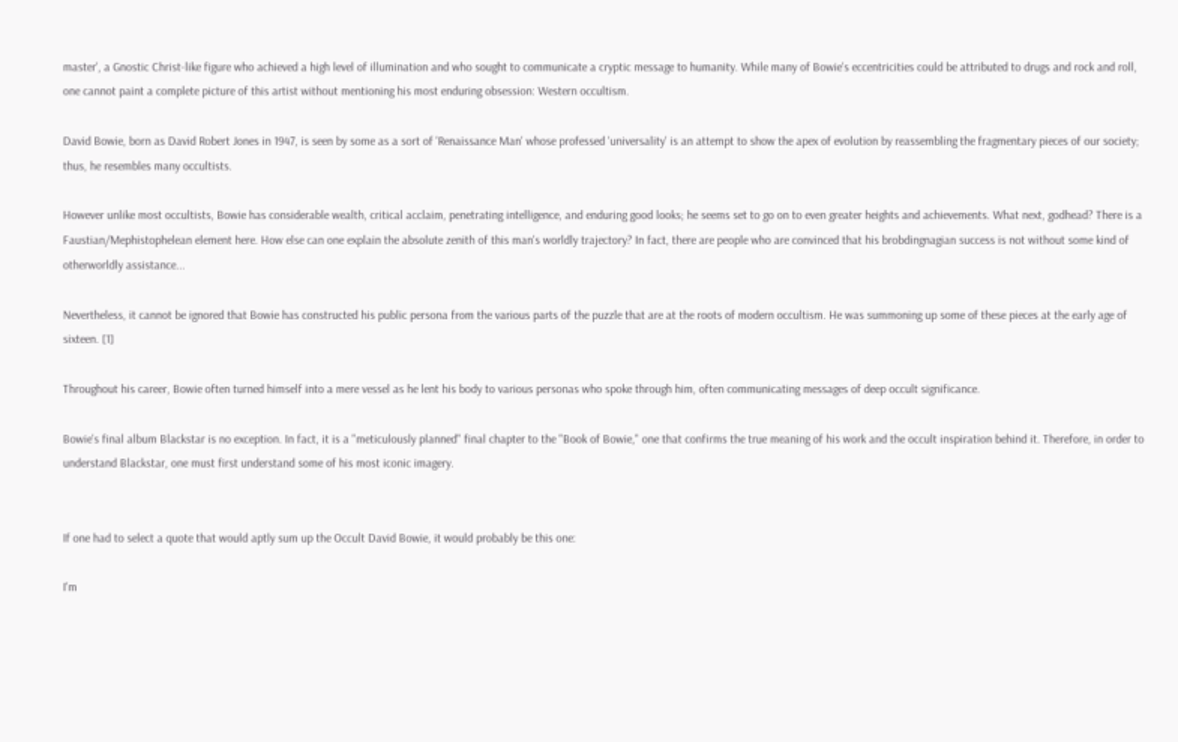master', a Gnostic Christ-like figure who achieved a high level of illumination and who sought to communicate a cryptic message to humanity. While many of Bowie's eccentricities could be attributed to drugs and rock and roll, one cannot paint a complete picture of this artist without mentioning his most enduring obsession: Western occultism.

David Bowie, born as David Robert Jones in 1947, is seen by some as a sort of 'Renaissance Man' whose professed 'universality' is an attempt to show the apex of evolution by reassembling the fragmentary pieces of our society; thus, he resembles many occultists.

However unlike most occultists, Bowie has considerable wealth, critical acclaim, penetrating intelligence, and enduring good looks; he seems set to go on to even greater heights and achievements. What next, godhead? There is a Faustian/Mephistophelean element here. How else can one explain the absolute zenith of this man's worldly trajectory? In fact, there are people who are convinced that his brobdingnagian success is not without some kind of otherworldly assistance...

Nevertheless, it cannot be ignored that Bowie has constructed his public persona from the various parts of the puzzle that are at the roots of modern occultism. He was summoning up some of these pieces at the early age of sixteen. [1]

Throughout his career, Bowie often turned himself into a mere vessel as he lent his body to various personas who spoke through him, often communicating messages of deep occult significance.

Bowie's final album Blackstar is no exception. In fact, it is a "meticulously planned" final chapter to the "Book of Bowie," one that confirms the true meaning of his work and the occult inspiration behind it. Therefore, in order to understand Blackstar, one must first understand some of his most iconic imagery.


If one had to select a quote that would aptly sum up the Occult David Bowie, it would probably be this one:

I'm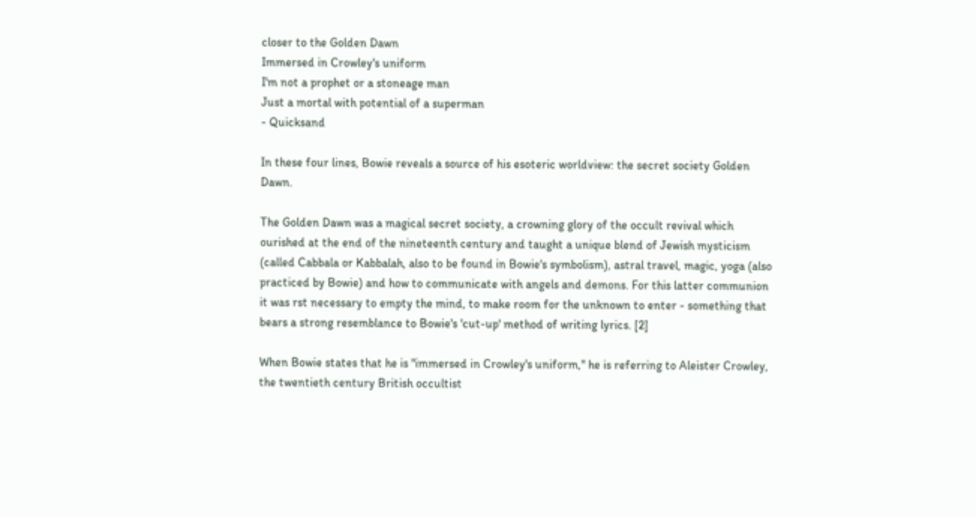closer to the Golden Dawn
Immersed in Crowley's uniform
I'm not a prophet or a stoneage man
Just a mortal with potential of a superman
- Quicksand

In these four lines, Bowie reveals a source of his esoteric worldview: the secret society Golden Dawn.

The Golden Dawn was a magical secret society, a crowning glory of the occult revival which ourished at the end of the nineteenth century and taught a unique blend of Jewish mysticism (called Cabbala or Kabbalah, also to be found in Bowie's symbolism), astral travel, magic, yoga (also practiced by Bowie) and how to communicate with angels and demons. For this latter communion it was rst necessary to empty the mind, to make room for the unknown to enter - something that bears a strong resemblance to Bowie's 'cut-up' method of writing lyrics. [2]

When Bowie states that he is "immersed in Crowley's uniform," he is referring to Aleister Crowley, the twentieth century British occultist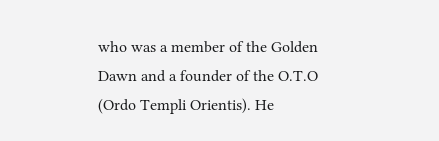who was a member of the Golden Dawn and a founder of the O.T.O (Ordo Templi Orientis). He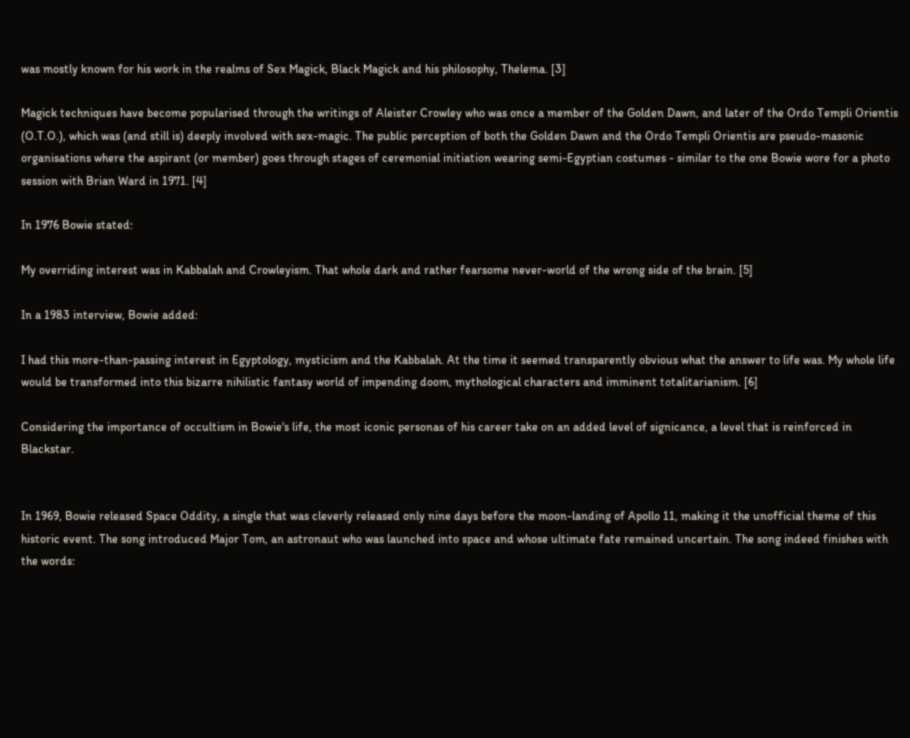was mostly known for his work in the realms of Sex Magick, Black Magick and his philosophy, Thelema. [3]

Magick techniques have become popularised through the writings of Aleister Crowley who was once a member of the Golden Dawn, and later of the Ordo Templi Orientis (O.T.O.), which was (and still is) deeply involved with sex-magic. The public perception of both the Golden Dawn and the Ordo Templi Orientis are pseudo-masonic organisations where the aspirant (or member) goes through stages of ceremonial initiation wearing semi-Egyptian costumes - similar to the one Bowie wore for a photo session with Brian Ward in 1971. [4]

In 1976 Bowie stated:

My overriding interest was in Kabbalah and Crowleyism. That whole dark and rather fearsome never-world of the wrong side of the brain. [5]

In a 1983 interview, Bowie added:

I had this more-than-passing interest in Egyptology, mysticism and the Kabbalah. At the time it seemed transparently obvious what the answer to life was. My whole life would be transformed into this bizarre nihilistic fantasy world of impending doom, mythological characters and imminent totalitarianism. [6]

Considering the importance of occultism in Bowie's life, the most iconic personas of his career take on an added level of signicance, a level that is reinforced in Blackstar.


In 1969, Bowie released Space Oddity, a single that was cleverly released only nine days before the moon-landing of Apollo 11, making it the unofficial theme of this historic event. The song introduced Major Tom, an astronaut who was launched into space and whose ultimate fate remained uncertain. The song indeed finishes with the words: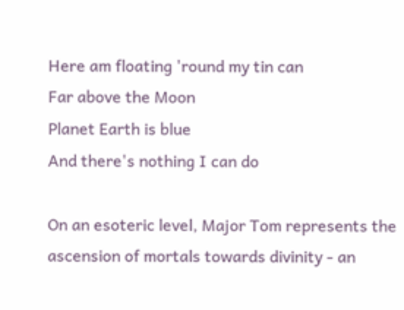Here am floating 'round my tin can
Far above the Moon
Planet Earth is blue
And there's nothing I can do

On an esoteric level, Major Tom represents the ascension of mortals towards divinity - an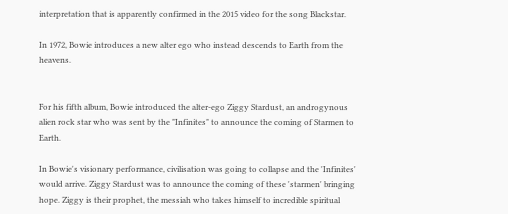interpretation that is apparently confirmed in the 2015 video for the song Blackstar.

In 1972, Bowie introduces a new alter ego who instead descends to Earth from the heavens.


For his fifth album, Bowie introduced the alter-ego Ziggy Stardust, an androgynous alien rock star who was sent by the "Infinites" to announce the coming of Starmen to Earth.

In Bowie's visionary performance, civilisation was going to collapse and the 'Infinites' would arrive. Ziggy Stardust was to announce the coming of these 'starmen' bringing hope. Ziggy is their prophet, the messiah who takes himself to incredible spiritual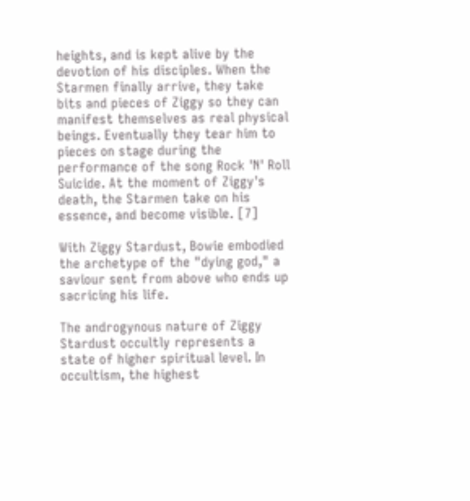heights, and is kept alive by the devotion of his disciples. When the Starmen finally arrive, they take bits and pieces of Ziggy so they can manifest themselves as real physical beings. Eventually they tear him to pieces on stage during the performance of the song Rock 'N' Roll Suicide. At the moment of Ziggy's death, the Starmen take on his essence, and become visible. [7]

With Ziggy Stardust, Bowie embodied the archetype of the "dying god," a saviour sent from above who ends up sacricing his life.

The androgynous nature of Ziggy Stardust occultly represents a state of higher spiritual level. In occultism, the highest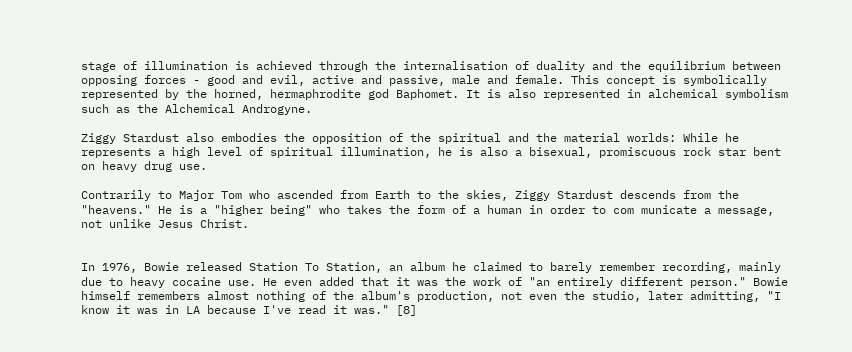stage of illumination is achieved through the internalisation of duality and the equilibrium between opposing forces - good and evil, active and passive, male and female. This concept is symbolically represented by the horned, hermaphrodite god Baphomet. It is also represented in alchemical symbolism such as the Alchemical Androgyne.

Ziggy Stardust also embodies the opposition of the spiritual and the material worlds: While he represents a high level of spiritual illumination, he is also a bisexual, promiscuous rock star bent on heavy drug use.

Contrarily to Major Tom who ascended from Earth to the skies, Ziggy Stardust descends from the "heavens." He is a "higher being" who takes the form of a human in order to com municate a message, not unlike Jesus Christ.


In 1976, Bowie released Station To Station, an album he claimed to barely remember recording, mainly due to heavy cocaine use. He even added that it was the work of "an entirely different person." Bowie himself remembers almost nothing of the album's production, not even the studio, later admitting, "I know it was in LA because I've read it was." [8]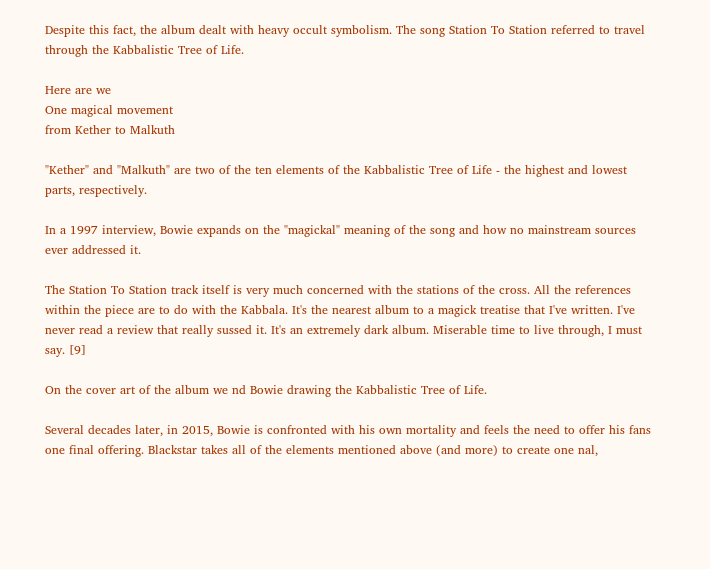Despite this fact, the album dealt with heavy occult symbolism. The song Station To Station referred to travel through the Kabbalistic Tree of Life.

Here are we
One magical movement
from Kether to Malkuth

"Kether" and "Malkuth" are two of the ten elements of the Kabbalistic Tree of Life - the highest and lowest parts, respectively.

In a 1997 interview, Bowie expands on the "magickal" meaning of the song and how no mainstream sources ever addressed it.

The Station To Station track itself is very much concerned with the stations of the cross. All the references within the piece are to do with the Kabbala. It's the nearest album to a magick treatise that I've written. I've never read a review that really sussed it. It's an extremely dark album. Miserable time to live through, I must say. [9]

On the cover art of the album we nd Bowie drawing the Kabbalistic Tree of Life.

Several decades later, in 2015, Bowie is confronted with his own mortality and feels the need to offer his fans one final offering. Blackstar takes all of the elements mentioned above (and more) to create one nal,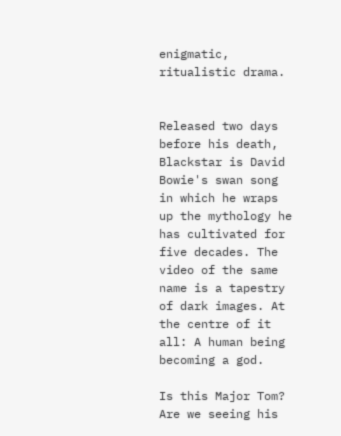enigmatic, ritualistic drama.


Released two days before his death, Blackstar is David Bowie's swan song in which he wraps up the mythology he has cultivated for five decades. The video of the same name is a tapestry of dark images. At the centre of it all: A human being becoming a god.

Is this Major Tom? Are we seeing his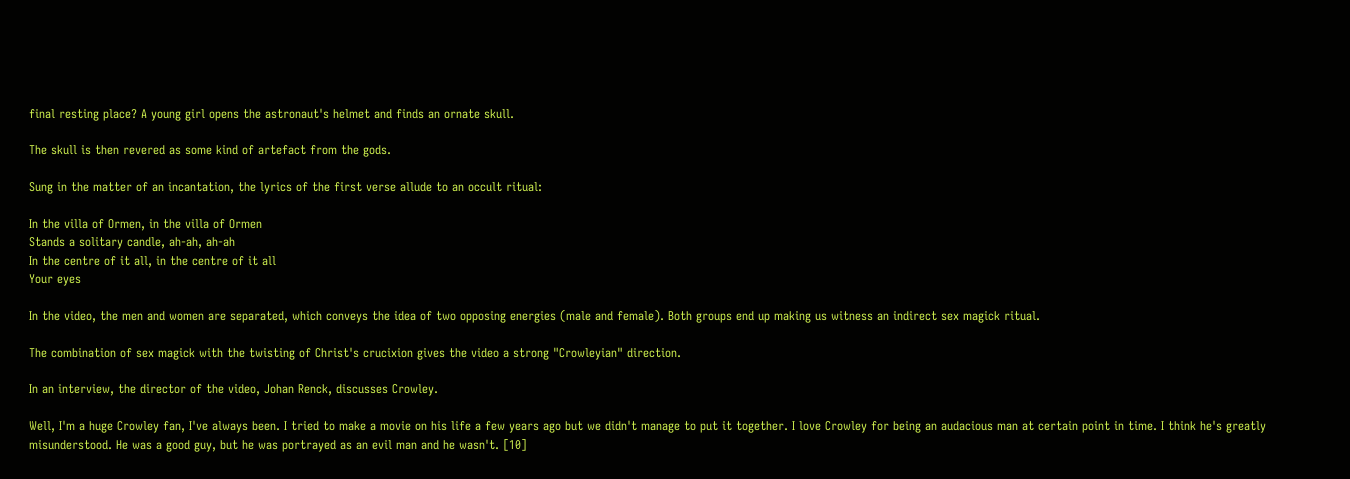final resting place? A young girl opens the astronaut's helmet and finds an ornate skull.

The skull is then revered as some kind of artefact from the gods.

Sung in the matter of an incantation, the lyrics of the first verse allude to an occult ritual:

In the villa of Ormen, in the villa of Ormen
Stands a solitary candle, ah-ah, ah-ah
In the centre of it all, in the centre of it all
Your eyes

In the video, the men and women are separated, which conveys the idea of two opposing energies (male and female). Both groups end up making us witness an indirect sex magick ritual.

The combination of sex magick with the twisting of Christ's crucixion gives the video a strong "Crowleyian" direction.

In an interview, the director of the video, Johan Renck, discusses Crowley.

Well, I'm a huge Crowley fan, I've always been. I tried to make a movie on his life a few years ago but we didn't manage to put it together. I love Crowley for being an audacious man at certain point in time. I think he's greatly misunderstood. He was a good guy, but he was portrayed as an evil man and he wasn't. [10]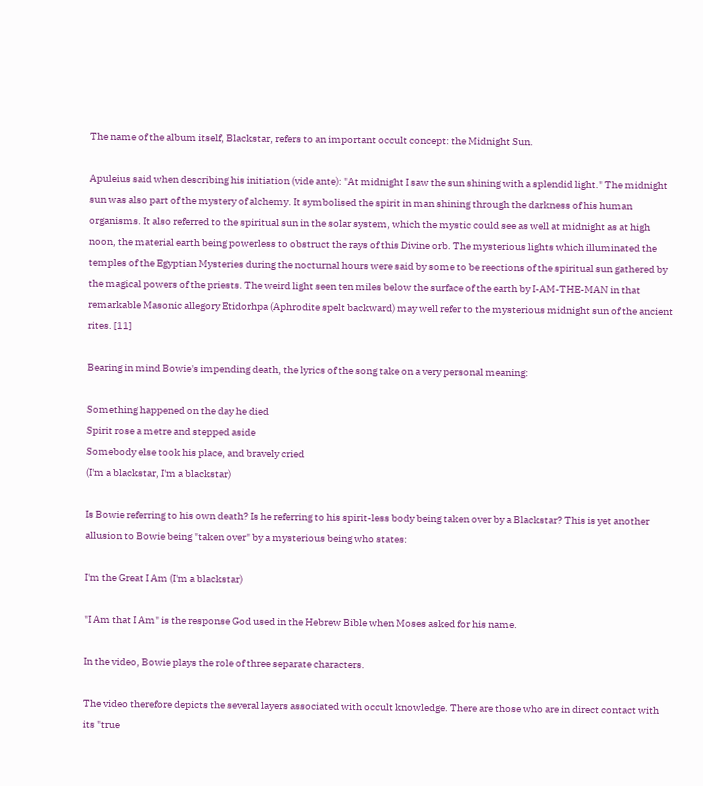The name of the album itself, Blackstar, refers to an important occult concept: the Midnight Sun.

Apuleius said when describing his initiation (vide ante): "At midnight I saw the sun shining with a splendid light." The midnight sun was also part of the mystery of alchemy. It symbolised the spirit in man shining through the darkness of his human organisms. It also referred to the spiritual sun in the solar system, which the mystic could see as well at midnight as at high noon, the material earth being powerless to obstruct the rays of this Divine orb. The mysterious lights which illuminated the temples of the Egyptian Mysteries during the nocturnal hours were said by some to be reections of the spiritual sun gathered by the magical powers of the priests. The weird light seen ten miles below the surface of the earth by I-AM-THE-MAN in that remarkable Masonic allegory Etidorhpa (Aphrodite spelt backward) may well refer to the mysterious midnight sun of the ancient rites. [11]

Bearing in mind Bowie's impending death, the lyrics of the song take on a very personal meaning:

Something happened on the day he died
Spirit rose a metre and stepped aside
Somebody else took his place, and bravely cried
(I'm a blackstar, I'm a blackstar)

Is Bowie referring to his own death? Is he referring to his spirit-less body being taken over by a Blackstar? This is yet another allusion to Bowie being "taken over" by a mysterious being who states:

I'm the Great I Am (I'm a blackstar)

"I Am that I Am" is the response God used in the Hebrew Bible when Moses asked for his name.

In the video, Bowie plays the role of three separate characters.

The video therefore depicts the several layers associated with occult knowledge. There are those who are in direct contact with its "true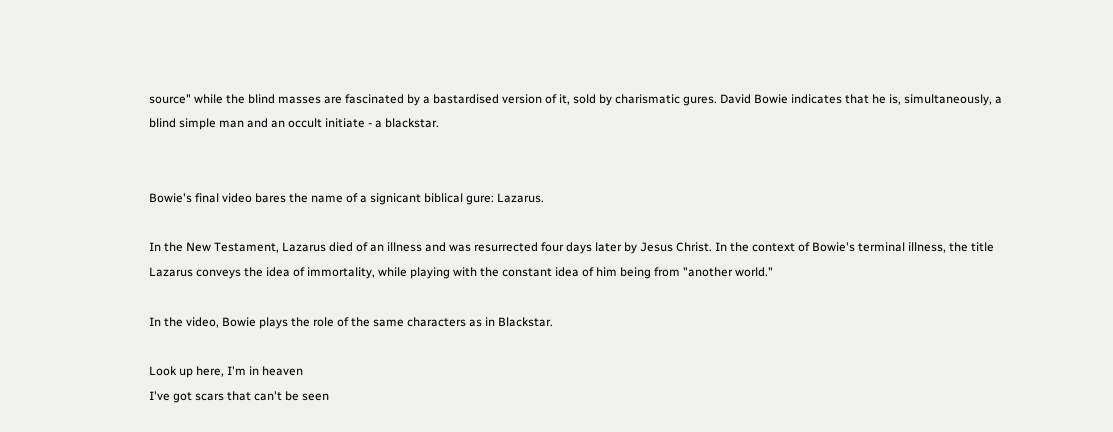source" while the blind masses are fascinated by a bastardised version of it, sold by charismatic gures. David Bowie indicates that he is, simultaneously, a blind simple man and an occult initiate - a blackstar.


Bowie's final video bares the name of a signicant biblical gure: Lazarus.

In the New Testament, Lazarus died of an illness and was resurrected four days later by Jesus Christ. In the context of Bowie's terminal illness, the title Lazarus conveys the idea of immortality, while playing with the constant idea of him being from "another world."

In the video, Bowie plays the role of the same characters as in Blackstar.

Look up here, I'm in heaven
I've got scars that can't be seen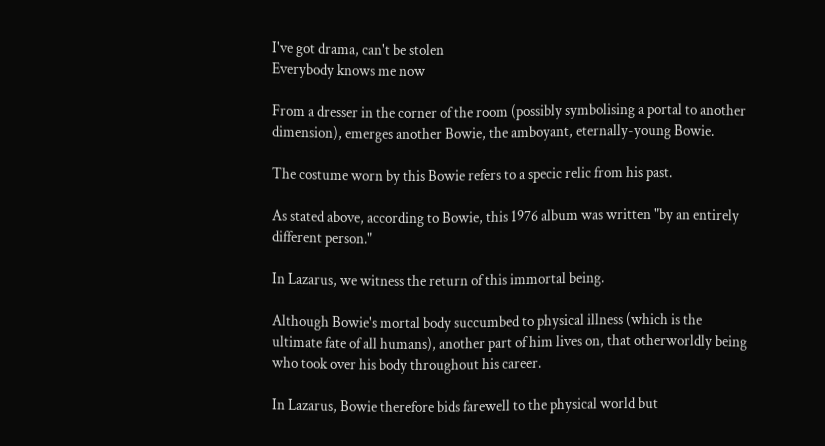I've got drama, can't be stolen
Everybody knows me now

From a dresser in the corner of the room (possibly symbolising a portal to another dimension), emerges another Bowie, the amboyant, eternally-young Bowie.

The costume worn by this Bowie refers to a specic relic from his past.

As stated above, according to Bowie, this 1976 album was written "by an entirely different person."

In Lazarus, we witness the return of this immortal being.

Although Bowie's mortal body succumbed to physical illness (which is the ultimate fate of all humans), another part of him lives on, that otherworldly being who took over his body throughout his career.

In Lazarus, Bowie therefore bids farewell to the physical world but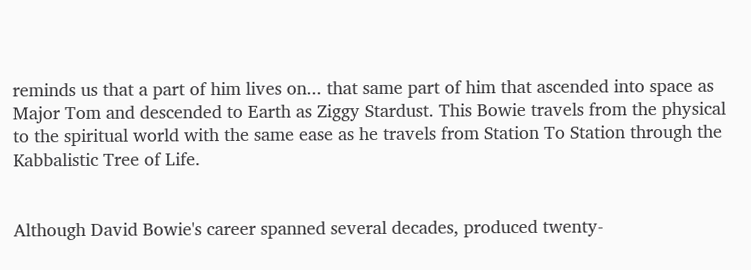reminds us that a part of him lives on... that same part of him that ascended into space as Major Tom and descended to Earth as Ziggy Stardust. This Bowie travels from the physical to the spiritual world with the same ease as he travels from Station To Station through the Kabbalistic Tree of Life.


Although David Bowie's career spanned several decades, produced twenty-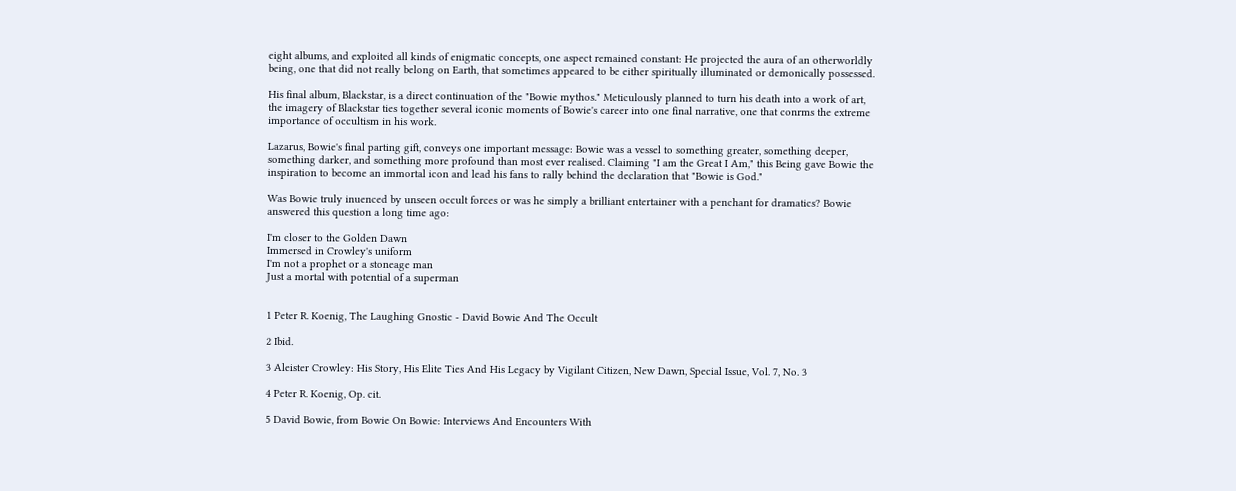eight albums, and exploited all kinds of enigmatic concepts, one aspect remained constant: He projected the aura of an otherworldly being, one that did not really belong on Earth, that sometimes appeared to be either spiritually illuminated or demonically possessed.

His final album, Blackstar, is a direct continuation of the "Bowie mythos." Meticulously planned to turn his death into a work of art, the imagery of Blackstar ties together several iconic moments of Bowie's career into one final narrative, one that conrms the extreme importance of occultism in his work.

Lazarus, Bowie's final parting gift, conveys one important message: Bowie was a vessel to something greater, something deeper, something darker, and something more profound than most ever realised. Claiming "I am the Great I Am," this Being gave Bowie the inspiration to become an immortal icon and lead his fans to rally behind the declaration that "Bowie is God."

Was Bowie truly inuenced by unseen occult forces or was he simply a brilliant entertainer with a penchant for dramatics? Bowie answered this question a long time ago:

I'm closer to the Golden Dawn
Immersed in Crowley's uniform
I'm not a prophet or a stoneage man
Just a mortal with potential of a superman


1 Peter R. Koenig, The Laughing Gnostic - David Bowie And The Occult

2 Ibid.

3 Aleister Crowley: His Story, His Elite Ties And His Legacy by Vigilant Citizen, New Dawn, Special Issue, Vol. 7, No. 3

4 Peter R. Koenig, Op. cit.

5 David Bowie, from Bowie On Bowie: Interviews And Encounters With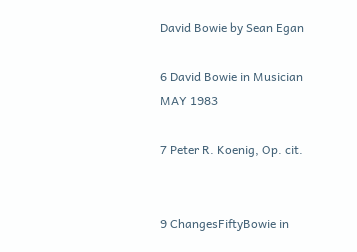David Bowie by Sean Egan

6 David Bowie in Musician MAY 1983

7 Peter R. Koenig, Op. cit.


9 ChangesFiftyBowie in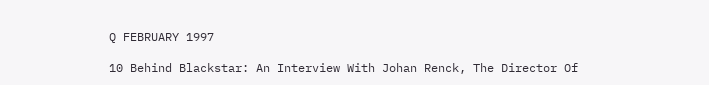Q FEBRUARY 1997

10 Behind Blackstar: An Interview With Johan Renck, The Director Of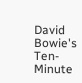David Bowie's Ten-Minute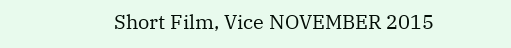Short Film, Vice NOVEMBER 2015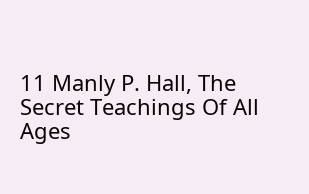11 Manly P. Hall, The Secret Teachings Of All Ages